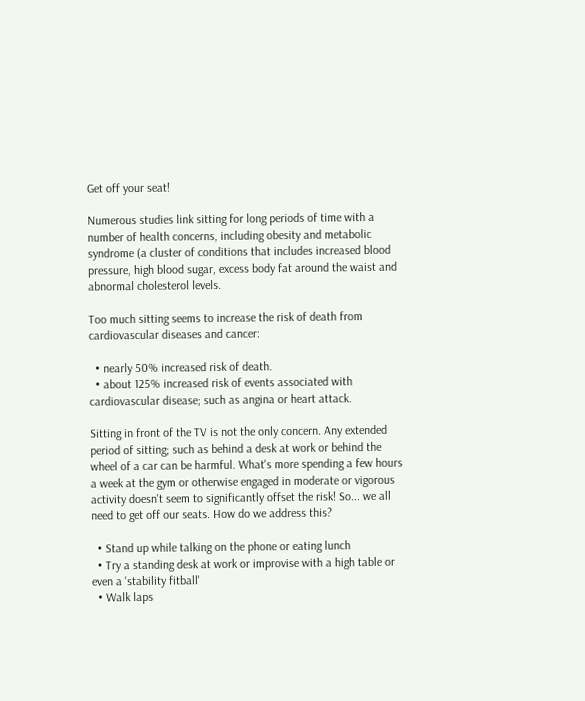Get off your seat!

Numerous studies link sitting for long periods of time with a number of health concerns, including obesity and metabolic syndrome (a cluster of conditions that includes increased blood pressure, high blood sugar, excess body fat around the waist and abnormal cholesterol levels.

Too much sitting seems to increase the risk of death from cardiovascular diseases and cancer:

  • nearly 50% increased risk of death.
  • about 125% increased risk of events associated with cardiovascular disease; such as angina or heart attack.

Sitting in front of the TV is not the only concern. Any extended period of sitting; such as behind a desk at work or behind the wheel of a car can be harmful. What's more spending a few hours a week at the gym or otherwise engaged in moderate or vigorous activity doesn't seem to significantly offset the risk! So... we all need to get off our seats. How do we address this?

  • Stand up while talking on the phone or eating lunch
  • Try a standing desk at work or improvise with a high table or even a 'stability fitball'
  • Walk laps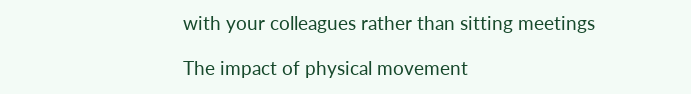with your colleagues rather than sitting meetings

The impact of physical movement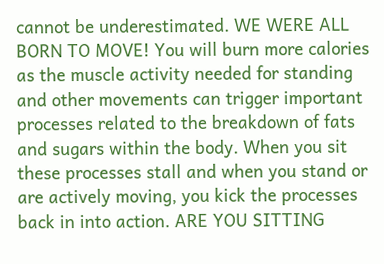cannot be underestimated. WE WERE ALL BORN TO MOVE! You will burn more calories as the muscle activity needed for standing and other movements can trigger important processes related to the breakdown of fats and sugars within the body. When you sit these processes stall and when you stand or are actively moving, you kick the processes back in into action. ARE YOU SITTING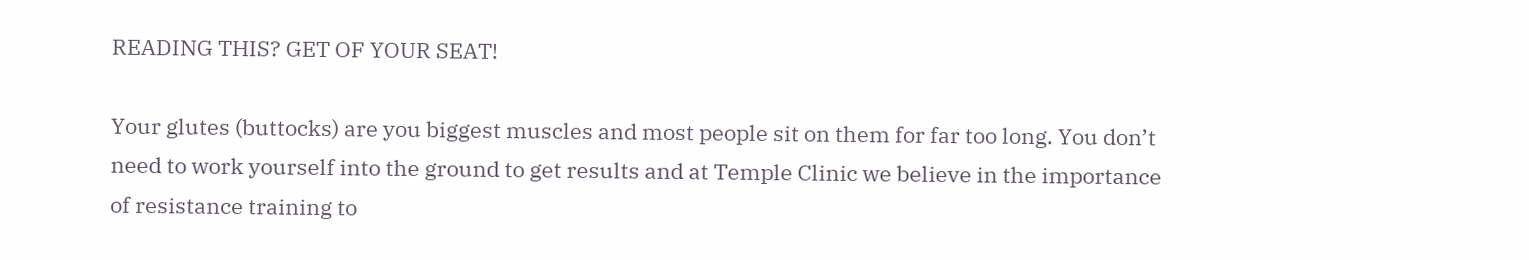READING THIS? GET OF YOUR SEAT!

Your glutes (buttocks) are you biggest muscles and most people sit on them for far too long. You don’t need to work yourself into the ground to get results and at Temple Clinic we believe in the importance of resistance training to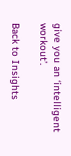give you an ‘intelligent workout’.

Back to Insights